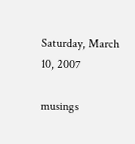Saturday, March 10, 2007

musings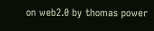on web2.0 by thomas power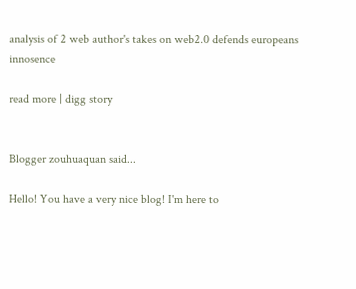analysis of 2 web author's takes on web2.0 defends europeans innosence

read more | digg story


Blogger zouhuaquan said...

Hello! You have a very nice blog! I'm here to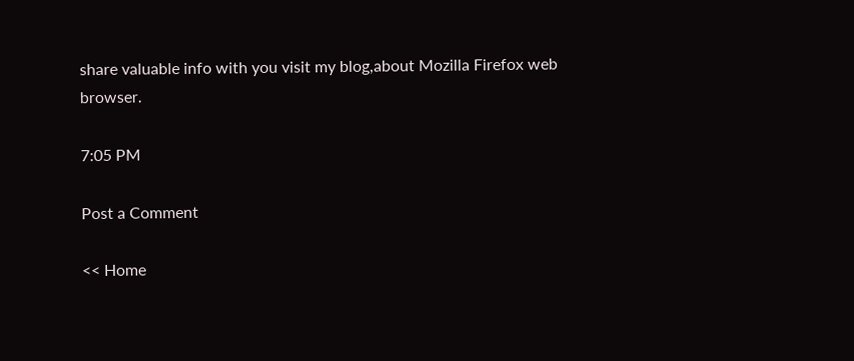share valuable info with you visit my blog,about Mozilla Firefox web browser.

7:05 PM

Post a Comment

<< Home